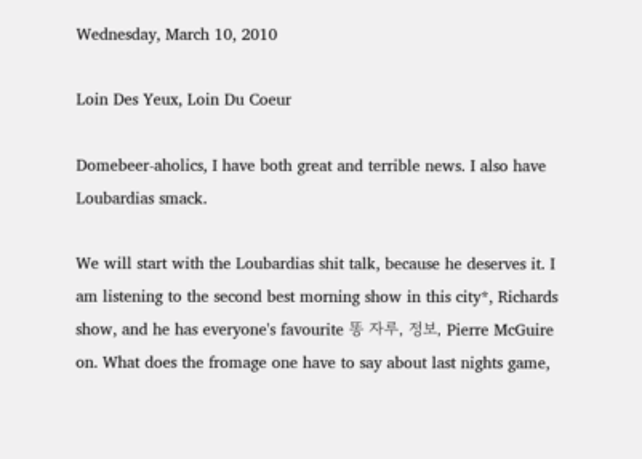Wednesday, March 10, 2010

Loin Des Yeux, Loin Du Coeur

Domebeer-aholics, I have both great and terrible news. I also have Loubardias smack.

We will start with the Loubardias shit talk, because he deserves it. I am listening to the second best morning show in this city*, Richards show, and he has everyone's favourite 똥 자루, 정보, Pierre McGuire on. What does the fromage one have to say about last nights game,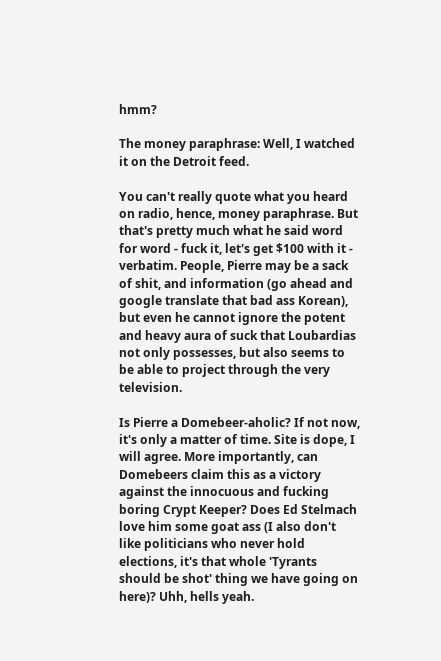hmm?

The money paraphrase: Well, I watched it on the Detroit feed.

You can't really quote what you heard on radio, hence, money paraphrase. But that's pretty much what he said word for word - fuck it, let's get $100 with it - verbatim. People, Pierre may be a sack of shit, and information (go ahead and google translate that bad ass Korean), but even he cannot ignore the potent and heavy aura of suck that Loubardias not only possesses, but also seems to be able to project through the very television.

Is Pierre a Domebeer-aholic? If not now, it's only a matter of time. Site is dope, I will agree. More importantly, can Domebeers claim this as a victory against the innocuous and fucking boring Crypt Keeper? Does Ed Stelmach love him some goat ass (I also don't like politicians who never hold elections, it's that whole 'Tyrants should be shot' thing we have going on here)? Uhh, hells yeah.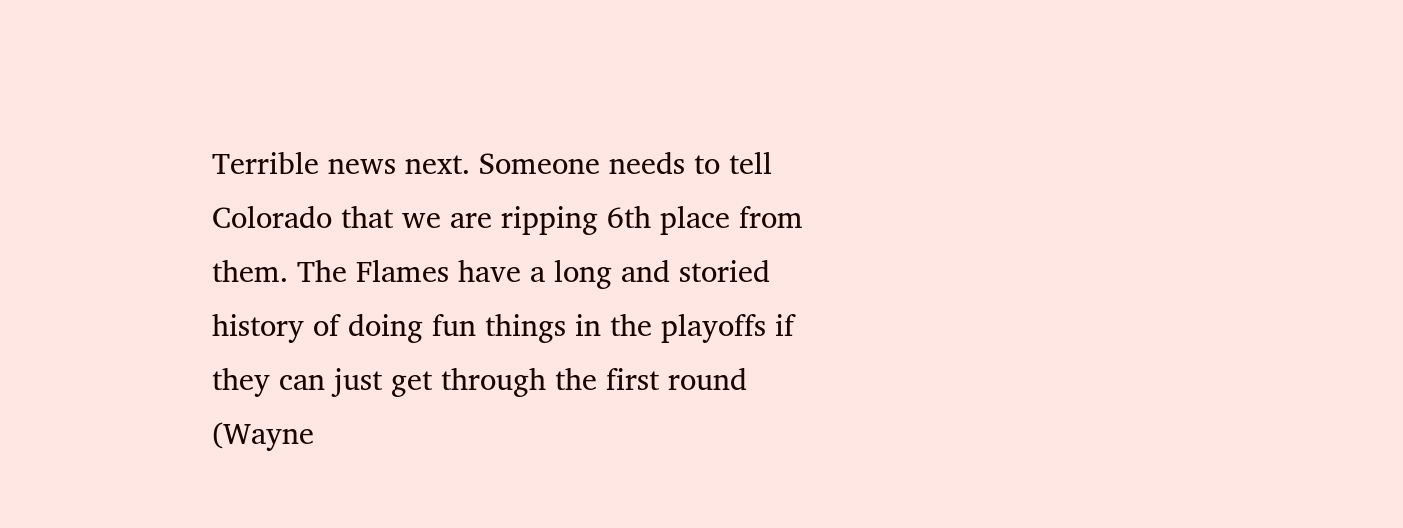Terrible news next. Someone needs to tell Colorado that we are ripping 6th place from them. The Flames have a long and storied history of doing fun things in the playoffs if they can just get through the first round (Wayne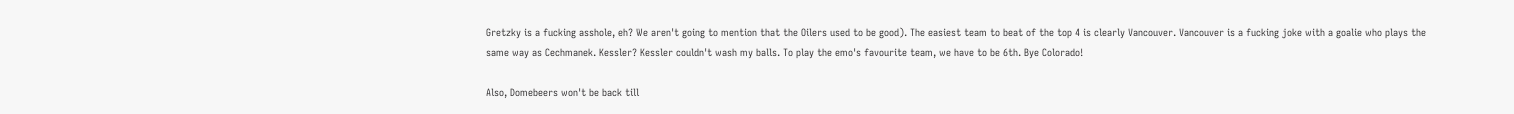Gretzky is a fucking asshole, eh? We aren't going to mention that the Oilers used to be good). The easiest team to beat of the top 4 is clearly Vancouver. Vancouver is a fucking joke with a goalie who plays the same way as Cechmanek. Kessler? Kessler couldn't wash my balls. To play the emo's favourite team, we have to be 6th. Bye Colorado!

Also, Domebeers won't be back till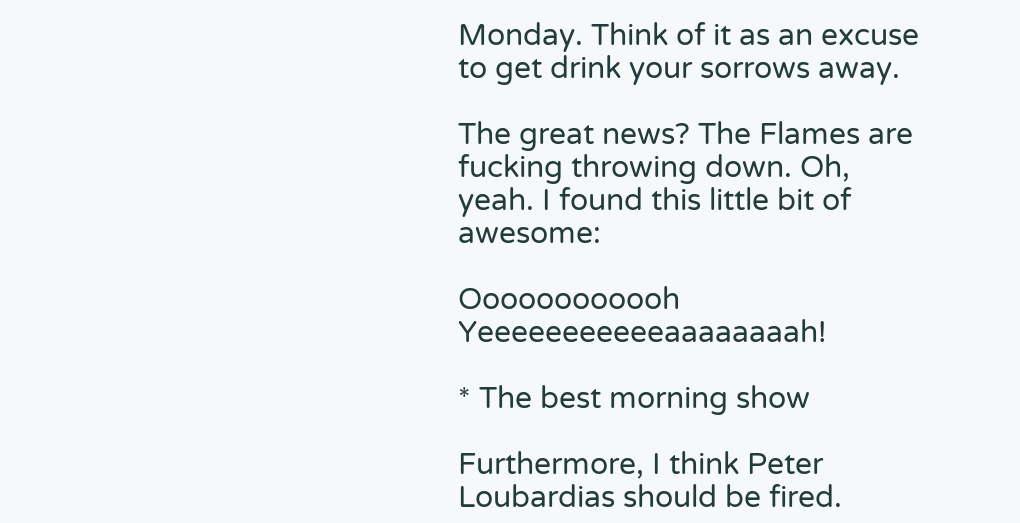Monday. Think of it as an excuse to get drink your sorrows away.

The great news? The Flames are fucking throwing down. Oh, yeah. I found this little bit of awesome:

Oooooooooooh Yeeeeeeeeeeeaaaaaaaah!

* The best morning show

Furthermore, I think Peter Loubardias should be fired.